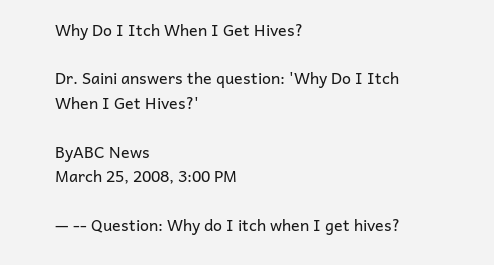Why Do I Itch When I Get Hives?

Dr. Saini answers the question: 'Why Do I Itch When I Get Hives?'

ByABC News
March 25, 2008, 3:00 PM

— -- Question: Why do I itch when I get hives?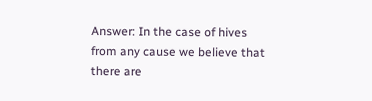Answer: In the case of hives from any cause we believe that there are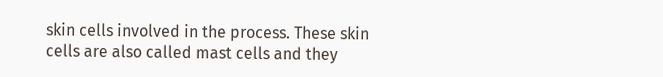skin cells involved in the process. These skin cells are also called mast cells and they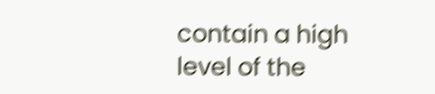contain a high level of the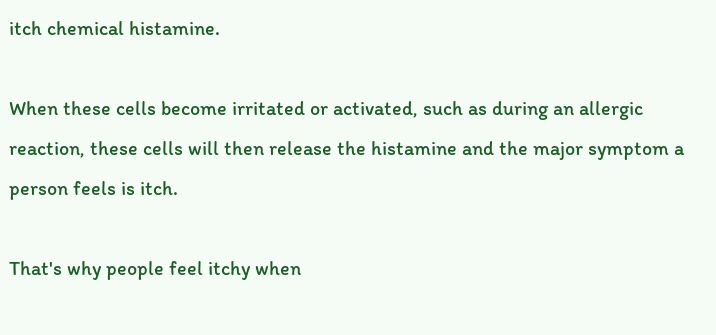itch chemical histamine.

When these cells become irritated or activated, such as during an allergic reaction, these cells will then release the histamine and the major symptom a person feels is itch.

That's why people feel itchy when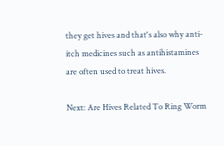they get hives and that's also why anti-itch medicines such as antihistamines are often used to treat hives.

Next: Are Hives Related To Ring Worm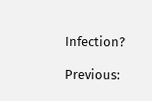Infection?

Previous: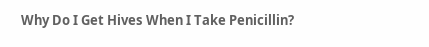Why Do I Get Hives When I Take Penicillin?